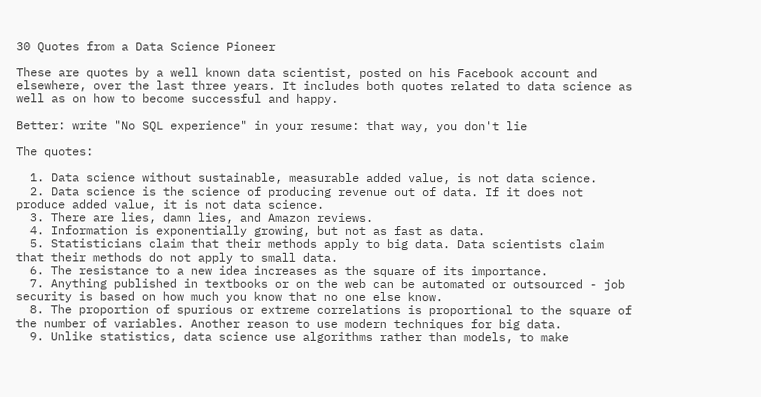30 Quotes from a Data Science Pioneer

These are quotes by a well known data scientist, posted on his Facebook account and elsewhere, over the last three years. It includes both quotes related to data science as well as on how to become successful and happy.

Better: write "No SQL experience" in your resume: that way, you don't lie

The quotes:

  1. Data science without sustainable, measurable added value, is not data science.
  2. Data science is the science of producing revenue out of data. If it does not produce added value, it is not data science.
  3. There are lies, damn lies, and Amazon reviews.
  4. Information is exponentially growing, but not as fast as data.
  5. Statisticians claim that their methods apply to big data. Data scientists claim that their methods do not apply to small data.
  6. The resistance to a new idea increases as the square of its importance.
  7. Anything published in textbooks or on the web can be automated or outsourced - job security is based on how much you know that no one else know.
  8. The proportion of spurious or extreme correlations is proportional to the square of the number of variables. Another reason to use modern techniques for big data.
  9. Unlike statistics, data science use algorithms rather than models, to make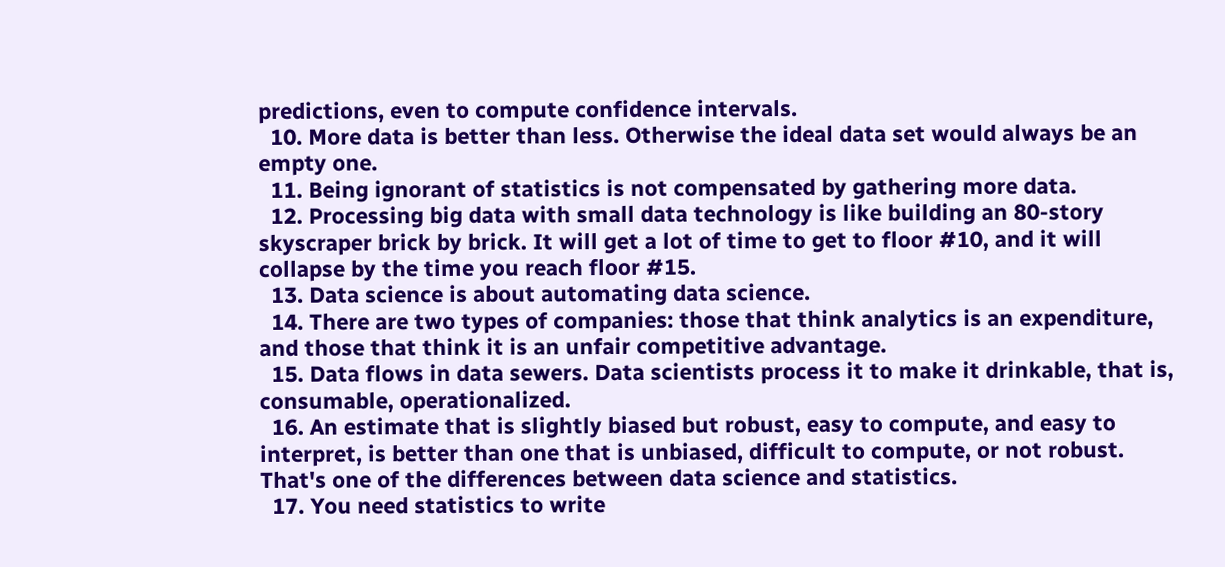predictions, even to compute confidence intervals.
  10. More data is better than less. Otherwise the ideal data set would always be an empty one.
  11. Being ignorant of statistics is not compensated by gathering more data.
  12. Processing big data with small data technology is like building an 80-story skyscraper brick by brick. It will get a lot of time to get to floor #10, and it will collapse by the time you reach floor #15.
  13. Data science is about automating data science.
  14. There are two types of companies: those that think analytics is an expenditure, and those that think it is an unfair competitive advantage.
  15. Data flows in data sewers. Data scientists process it to make it drinkable, that is, consumable, operationalized.
  16. An estimate that is slightly biased but robust, easy to compute, and easy to interpret, is better than one that is unbiased, difficult to compute, or not robust. That's one of the differences between data science and statistics.
  17. You need statistics to write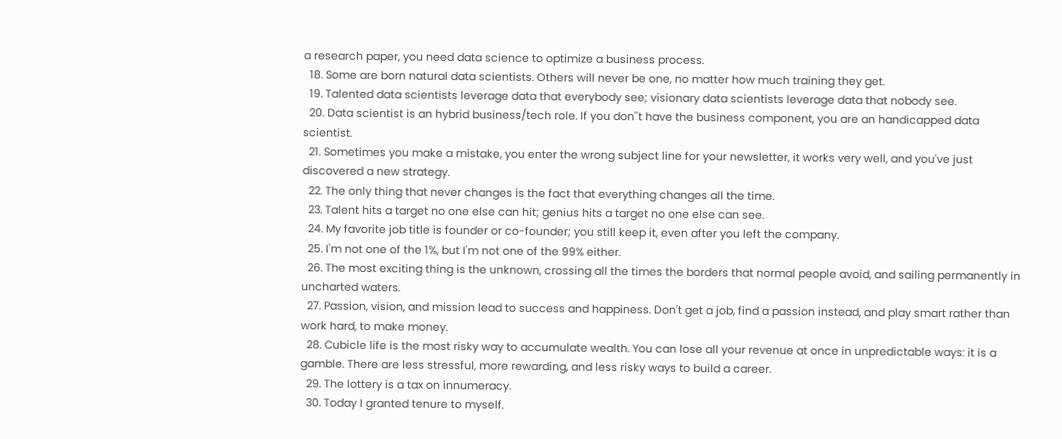a research paper, you need data science to optimize a business process.
  18. Some are born natural data scientists. Others will never be one, no matter how much training they get.
  19. Talented data scientists leverage data that everybody see; visionary data scientists leverage data that nobody see.
  20. Data scientist is an hybrid business/tech role. If you don''t have the business component, you are an handicapped data scientist.
  21. Sometimes you make a mistake, you enter the wrong subject line for your newsletter, it works very well, and you've just discovered a new strategy.
  22. The only thing that never changes is the fact that everything changes all the time.
  23. Talent hits a target no one else can hit; genius hits a target no one else can see.
  24. My favorite job title is founder or co-founder; you still keep it, even after you left the company.
  25. I'm not one of the 1%, but I'm not one of the 99% either.
  26. The most exciting thing is the unknown, crossing all the times the borders that normal people avoid, and sailing permanently in uncharted waters.
  27. Passion, vision, and mission lead to success and happiness. Don't get a job, find a passion instead, and play smart rather than work hard, to make money.
  28. Cubicle life is the most risky way to accumulate wealth. You can lose all your revenue at once in unpredictable ways: it is a gamble. There are less stressful, more rewarding, and less risky ways to build a career.
  29. The lottery is a tax on innumeracy.
  30. Today I granted tenure to myself.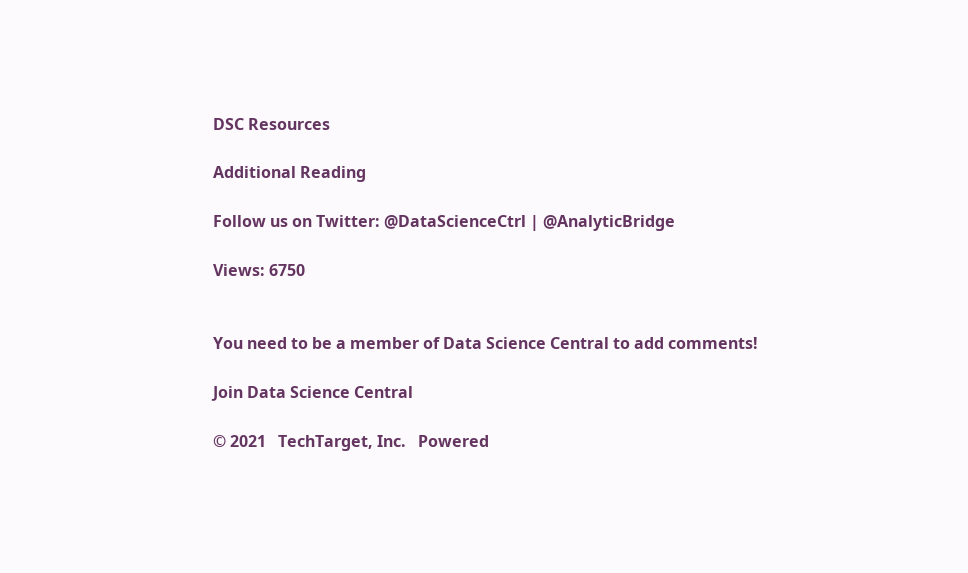DSC Resources

Additional Reading

Follow us on Twitter: @DataScienceCtrl | @AnalyticBridge

Views: 6750


You need to be a member of Data Science Central to add comments!

Join Data Science Central

© 2021   TechTarget, Inc.   Powered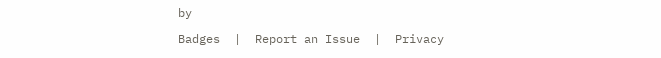by

Badges  |  Report an Issue  |  Privacy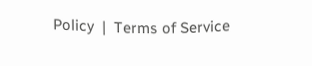Policy  |  Terms of Service